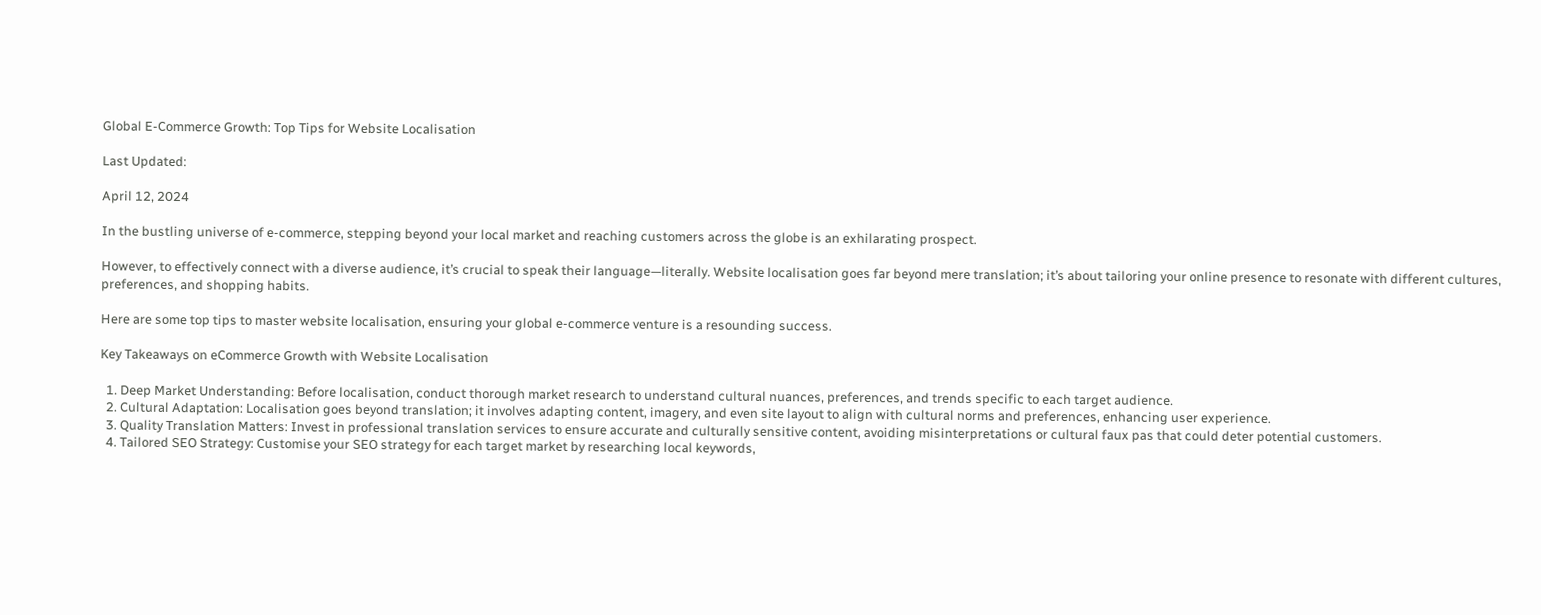Global E-Commerce Growth: Top Tips for Website Localisation

Last Updated:

April 12, 2024

In the bustling universe of e-commerce, stepping beyond your local market and reaching customers across the globe is an exhilarating prospect.

However, to effectively connect with a diverse audience, it’s crucial to speak their language—literally. Website localisation goes far beyond mere translation; it’s about tailoring your online presence to resonate with different cultures, preferences, and shopping habits.

Here are some top tips to master website localisation, ensuring your global e-commerce venture is a resounding success.

Key Takeaways on eCommerce Growth with Website Localisation

  1. Deep Market Understanding: Before localisation, conduct thorough market research to understand cultural nuances, preferences, and trends specific to each target audience.
  2. Cultural Adaptation: Localisation goes beyond translation; it involves adapting content, imagery, and even site layout to align with cultural norms and preferences, enhancing user experience.
  3. Quality Translation Matters: Invest in professional translation services to ensure accurate and culturally sensitive content, avoiding misinterpretations or cultural faux pas that could deter potential customers.
  4. Tailored SEO Strategy: Customise your SEO strategy for each target market by researching local keywords,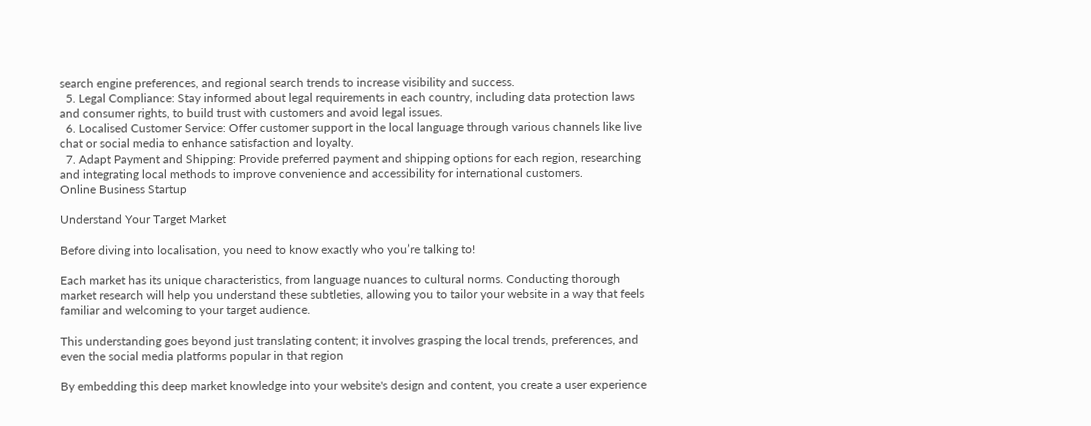search engine preferences, and regional search trends to increase visibility and success.
  5. Legal Compliance: Stay informed about legal requirements in each country, including data protection laws and consumer rights, to build trust with customers and avoid legal issues.
  6. Localised Customer Service: Offer customer support in the local language through various channels like live chat or social media to enhance satisfaction and loyalty.
  7. Adapt Payment and Shipping: Provide preferred payment and shipping options for each region, researching and integrating local methods to improve convenience and accessibility for international customers.
Online Business Startup

Understand Your Target Market

Before diving into localisation, you need to know exactly who you’re talking to!

Each market has its unique characteristics, from language nuances to cultural norms. Conducting thorough market research will help you understand these subtleties, allowing you to tailor your website in a way that feels familiar and welcoming to your target audience.

This understanding goes beyond just translating content; it involves grasping the local trends, preferences, and even the social media platforms popular in that region

By embedding this deep market knowledge into your website's design and content, you create a user experience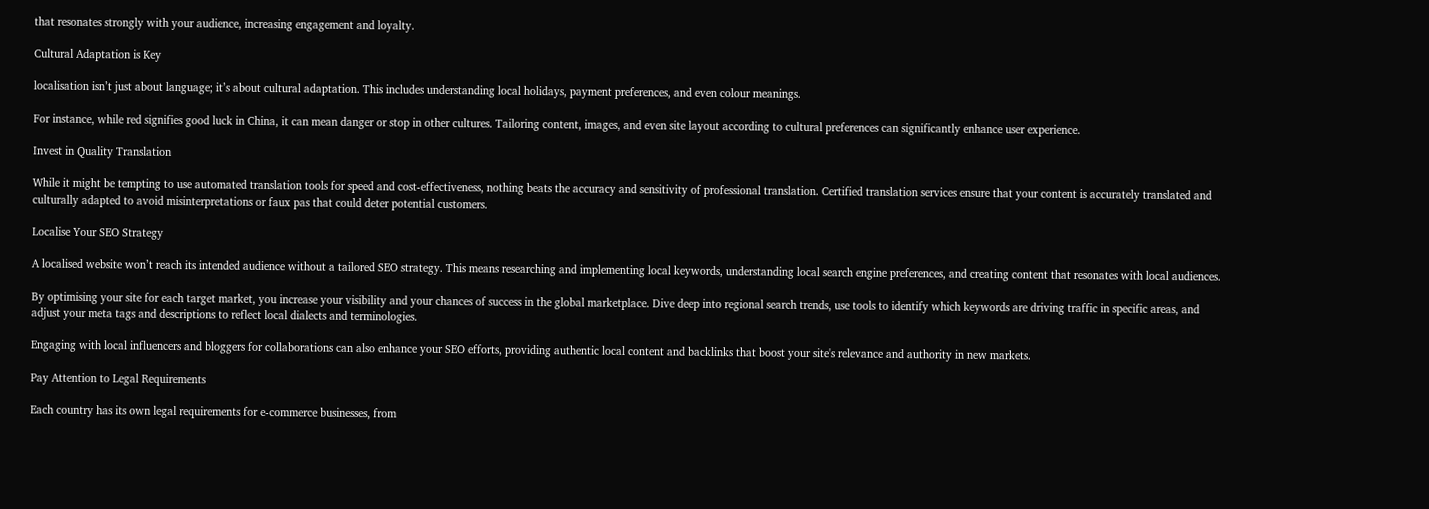that resonates strongly with your audience, increasing engagement and loyalty.

Cultural Adaptation is Key

localisation isn’t just about language; it’s about cultural adaptation. This includes understanding local holidays, payment preferences, and even colour meanings.

For instance, while red signifies good luck in China, it can mean danger or stop in other cultures. Tailoring content, images, and even site layout according to cultural preferences can significantly enhance user experience.

Invest in Quality Translation

While it might be tempting to use automated translation tools for speed and cost-effectiveness, nothing beats the accuracy and sensitivity of professional translation. Certified translation services ensure that your content is accurately translated and culturally adapted to avoid misinterpretations or faux pas that could deter potential customers.

Localise Your SEO Strategy

A localised website won’t reach its intended audience without a tailored SEO strategy. This means researching and implementing local keywords, understanding local search engine preferences, and creating content that resonates with local audiences.

By optimising your site for each target market, you increase your visibility and your chances of success in the global marketplace. Dive deep into regional search trends, use tools to identify which keywords are driving traffic in specific areas, and adjust your meta tags and descriptions to reflect local dialects and terminologies.

Engaging with local influencers and bloggers for collaborations can also enhance your SEO efforts, providing authentic local content and backlinks that boost your site's relevance and authority in new markets.

Pay Attention to Legal Requirements

Each country has its own legal requirements for e-commerce businesses, from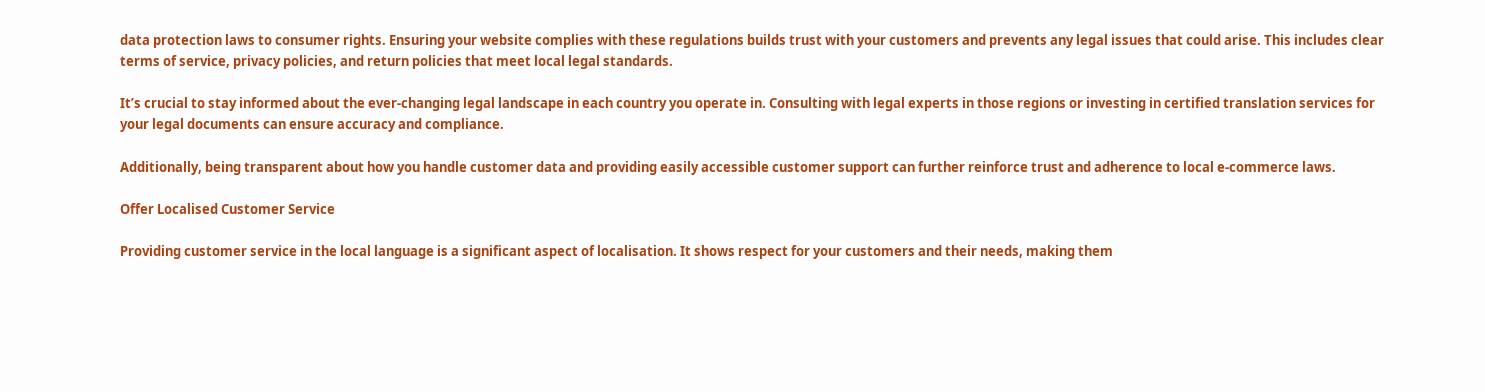data protection laws to consumer rights. Ensuring your website complies with these regulations builds trust with your customers and prevents any legal issues that could arise. This includes clear terms of service, privacy policies, and return policies that meet local legal standards.

It’s crucial to stay informed about the ever-changing legal landscape in each country you operate in. Consulting with legal experts in those regions or investing in certified translation services for your legal documents can ensure accuracy and compliance.

Additionally, being transparent about how you handle customer data and providing easily accessible customer support can further reinforce trust and adherence to local e-commerce laws.

Offer Localised Customer Service

Providing customer service in the local language is a significant aspect of localisation. It shows respect for your customers and their needs, making them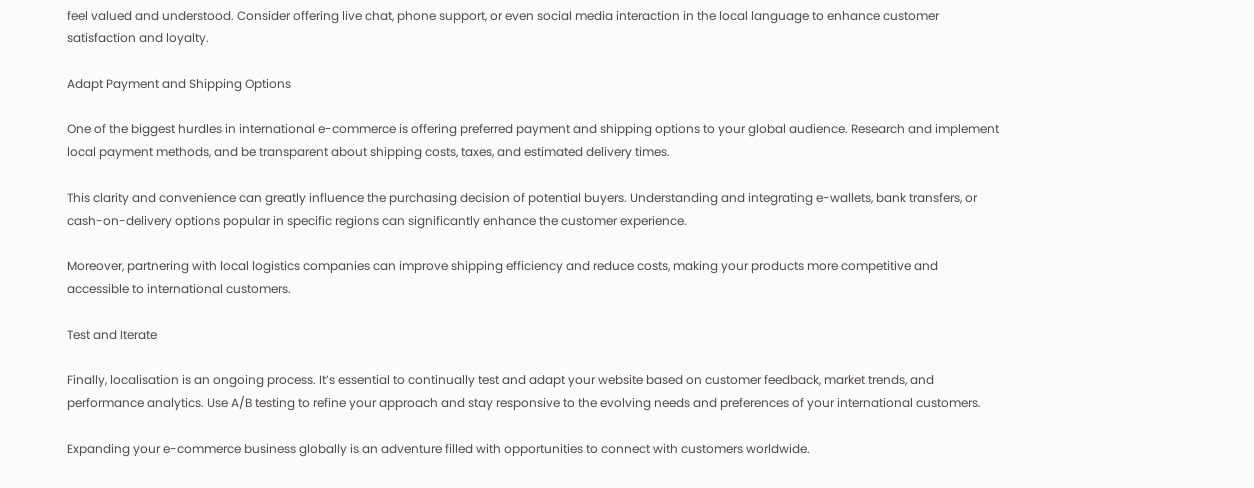feel valued and understood. Consider offering live chat, phone support, or even social media interaction in the local language to enhance customer satisfaction and loyalty.

Adapt Payment and Shipping Options

One of the biggest hurdles in international e-commerce is offering preferred payment and shipping options to your global audience. Research and implement local payment methods, and be transparent about shipping costs, taxes, and estimated delivery times.

This clarity and convenience can greatly influence the purchasing decision of potential buyers. Understanding and integrating e-wallets, bank transfers, or cash-on-delivery options popular in specific regions can significantly enhance the customer experience.

Moreover, partnering with local logistics companies can improve shipping efficiency and reduce costs, making your products more competitive and accessible to international customers.

Test and Iterate

Finally, localisation is an ongoing process. It’s essential to continually test and adapt your website based on customer feedback, market trends, and performance analytics. Use A/B testing to refine your approach and stay responsive to the evolving needs and preferences of your international customers.

Expanding your e-commerce business globally is an adventure filled with opportunities to connect with customers worldwide.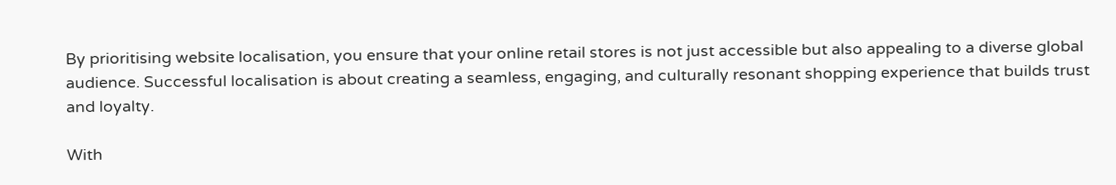By prioritising website localisation, you ensure that your online retail stores is not just accessible but also appealing to a diverse global audience. Successful localisation is about creating a seamless, engaging, and culturally resonant shopping experience that builds trust and loyalty.

With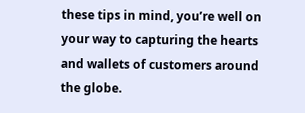these tips in mind, you’re well on your way to capturing the hearts and wallets of customers around the globe.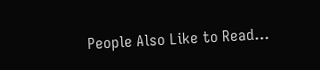People Also Like to Read...